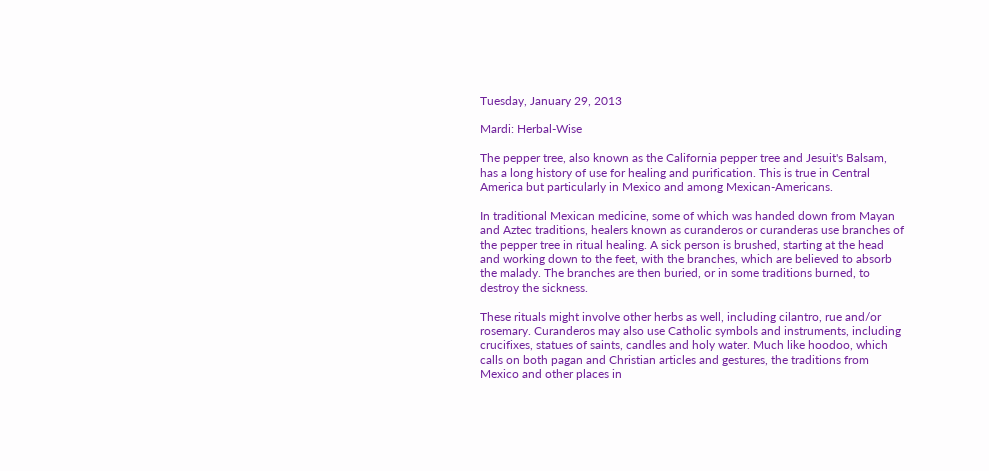Tuesday, January 29, 2013

Mardi: Herbal-Wise

The pepper tree, also known as the California pepper tree and Jesuit's Balsam, has a long history of use for healing and purification. This is true in Central America but particularly in Mexico and among Mexican-Americans.

In traditional Mexican medicine, some of which was handed down from Mayan and Aztec traditions, healers known as curanderos or curanderas use branches of the pepper tree in ritual healing. A sick person is brushed, starting at the head and working down to the feet, with the branches, which are believed to absorb the malady. The branches are then buried, or in some traditions burned, to destroy the sickness.

These rituals might involve other herbs as well, including cilantro, rue and/or rosemary. Curanderos may also use Catholic symbols and instruments, including crucifixes, statues of saints, candles and holy water. Much like hoodoo, which calls on both pagan and Christian articles and gestures, the traditions from Mexico and other places in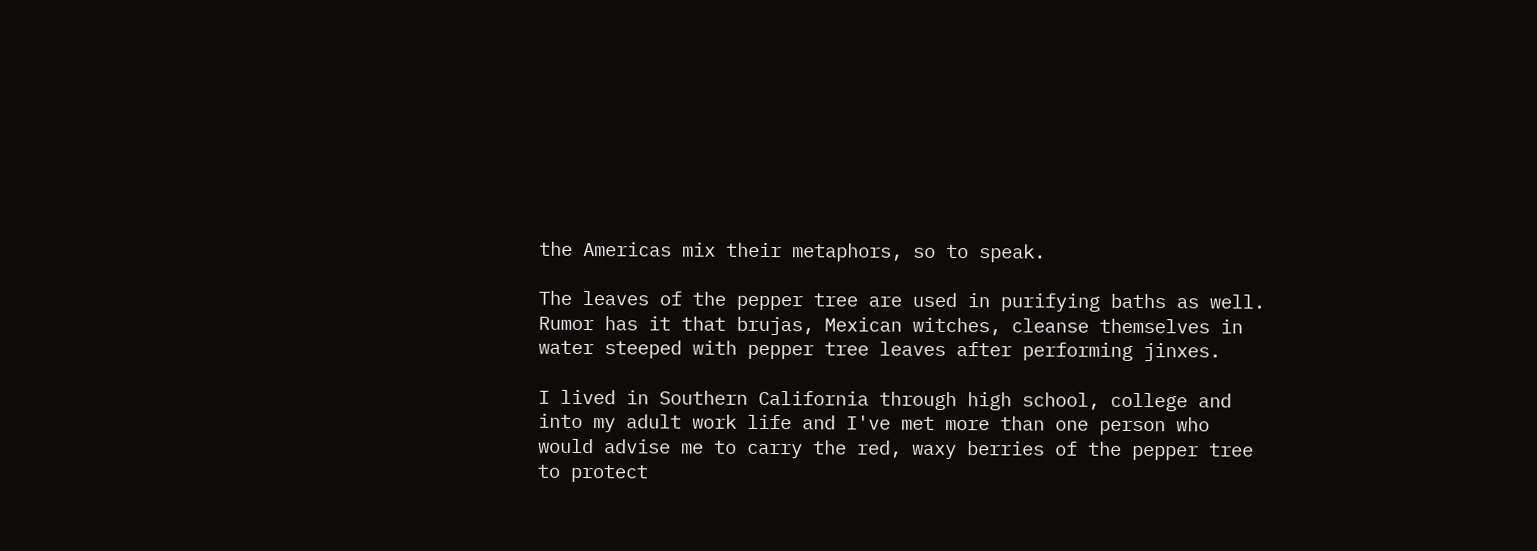the Americas mix their metaphors, so to speak.

The leaves of the pepper tree are used in purifying baths as well. Rumor has it that brujas, Mexican witches, cleanse themselves in water steeped with pepper tree leaves after performing jinxes.

I lived in Southern California through high school, college and into my adult work life and I've met more than one person who would advise me to carry the red, waxy berries of the pepper tree to protect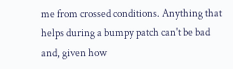me from crossed conditions. Anything that helps during a bumpy patch can't be bad and, given how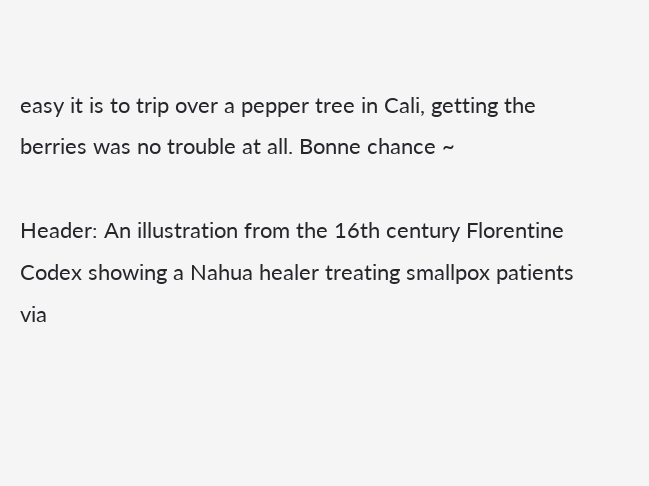easy it is to trip over a pepper tree in Cali, getting the berries was no trouble at all. Bonne chance ~

Header: An illustration from the 16th century Florentine Codex showing a Nahua healer treating smallpox patients via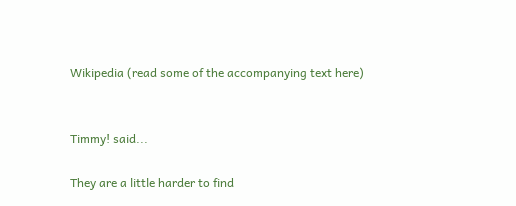Wikipedia (read some of the accompanying text here)


Timmy! said...

They are a little harder to find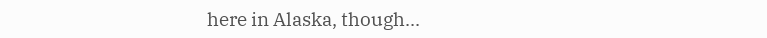here in Alaska, though...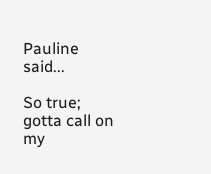Pauline said...

So true; gotta call on my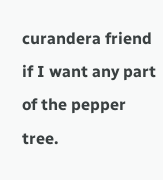curandera friend if I want any part of the pepper tree.